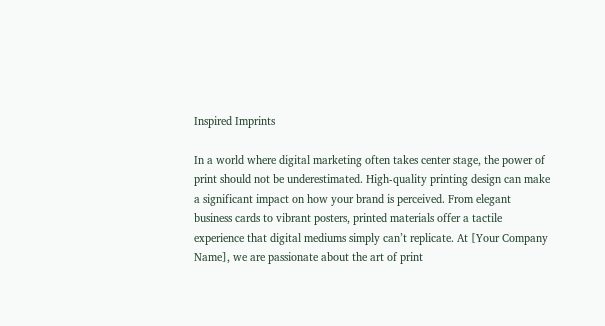Inspired Imprints

In a world where digital marketing often takes center stage, the power of print should not be underestimated. High-quality printing design can make a significant impact on how your brand is perceived. From elegant business cards to vibrant posters, printed materials offer a tactile experience that digital mediums simply can’t replicate. At [Your Company Name], we are passionate about the art of print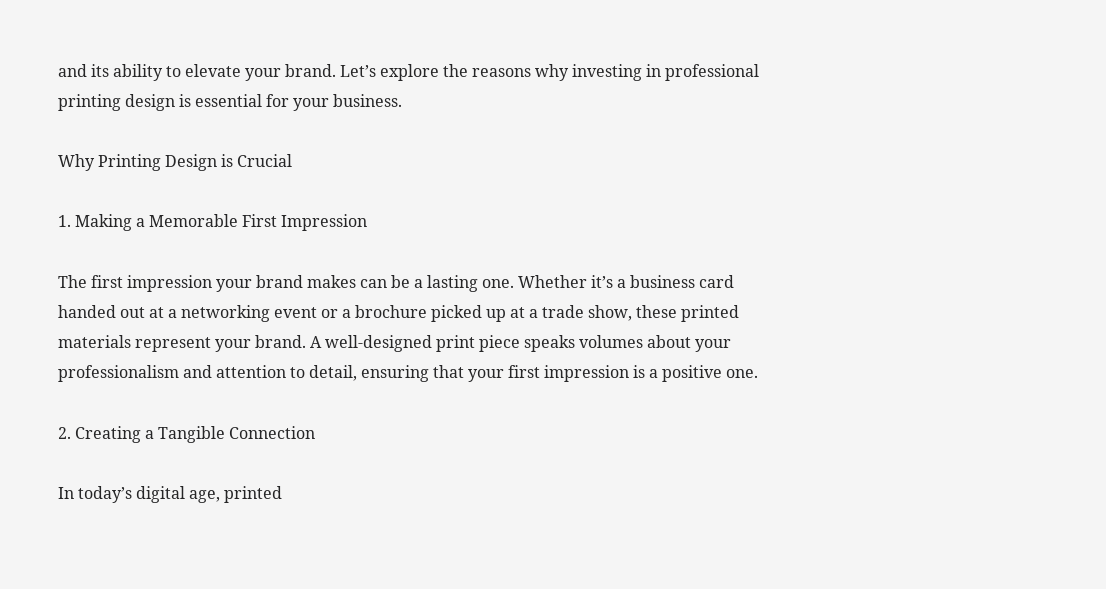and its ability to elevate your brand. Let’s explore the reasons why investing in professional printing design is essential for your business.

Why Printing Design is Crucial

1. Making a Memorable First Impression

The first impression your brand makes can be a lasting one. Whether it’s a business card handed out at a networking event or a brochure picked up at a trade show, these printed materials represent your brand. A well-designed print piece speaks volumes about your professionalism and attention to detail, ensuring that your first impression is a positive one.

2. Creating a Tangible Connection

In today’s digital age, printed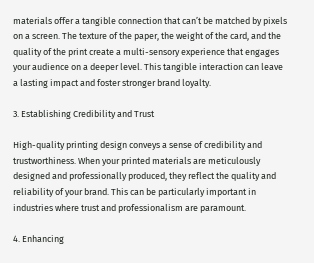materials offer a tangible connection that can’t be matched by pixels on a screen. The texture of the paper, the weight of the card, and the quality of the print create a multi-sensory experience that engages your audience on a deeper level. This tangible interaction can leave a lasting impact and foster stronger brand loyalty.

3. Establishing Credibility and Trust

High-quality printing design conveys a sense of credibility and trustworthiness. When your printed materials are meticulously designed and professionally produced, they reflect the quality and reliability of your brand. This can be particularly important in industries where trust and professionalism are paramount.

4. Enhancing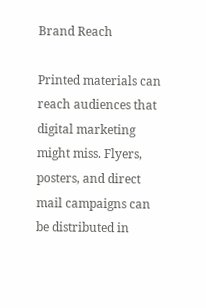Brand Reach

Printed materials can reach audiences that digital marketing might miss. Flyers, posters, and direct mail campaigns can be distributed in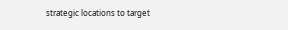strategic locations to target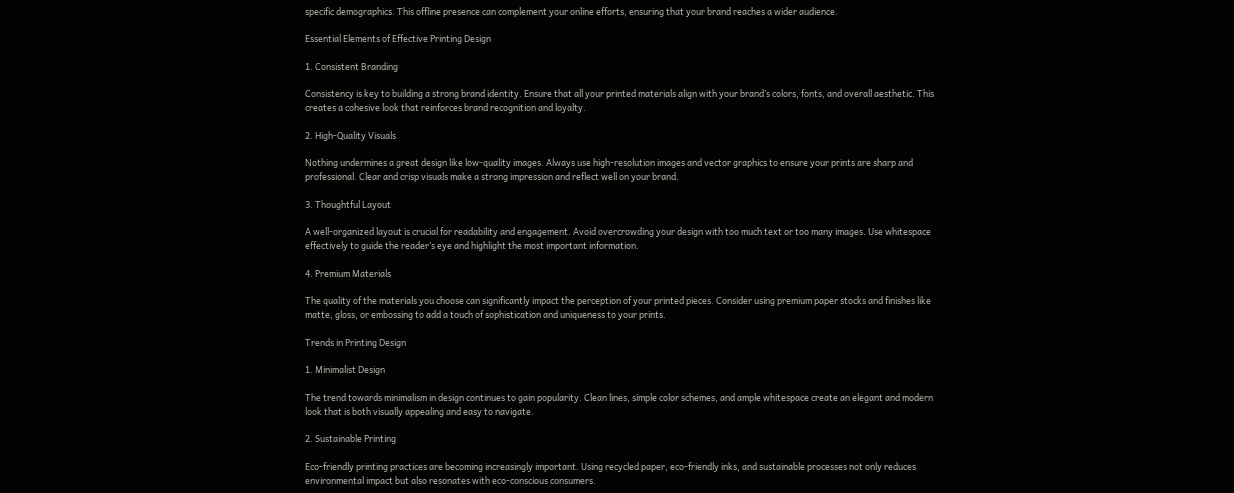specific demographics. This offline presence can complement your online efforts, ensuring that your brand reaches a wider audience.

Essential Elements of Effective Printing Design

1. Consistent Branding

Consistency is key to building a strong brand identity. Ensure that all your printed materials align with your brand’s colors, fonts, and overall aesthetic. This creates a cohesive look that reinforces brand recognition and loyalty.

2. High-Quality Visuals

Nothing undermines a great design like low-quality images. Always use high-resolution images and vector graphics to ensure your prints are sharp and professional. Clear and crisp visuals make a strong impression and reflect well on your brand.

3. Thoughtful Layout

A well-organized layout is crucial for readability and engagement. Avoid overcrowding your design with too much text or too many images. Use whitespace effectively to guide the reader’s eye and highlight the most important information.

4. Premium Materials

The quality of the materials you choose can significantly impact the perception of your printed pieces. Consider using premium paper stocks and finishes like matte, gloss, or embossing to add a touch of sophistication and uniqueness to your prints.

Trends in Printing Design

1. Minimalist Design

The trend towards minimalism in design continues to gain popularity. Clean lines, simple color schemes, and ample whitespace create an elegant and modern look that is both visually appealing and easy to navigate.

2. Sustainable Printing

Eco-friendly printing practices are becoming increasingly important. Using recycled paper, eco-friendly inks, and sustainable processes not only reduces environmental impact but also resonates with eco-conscious consumers.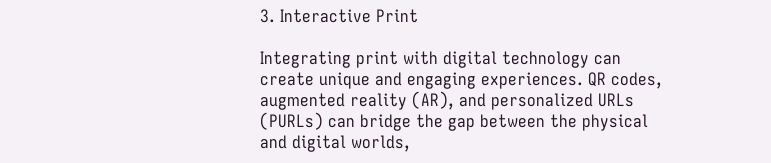3. Interactive Print

Integrating print with digital technology can create unique and engaging experiences. QR codes, augmented reality (AR), and personalized URLs (PURLs) can bridge the gap between the physical and digital worlds,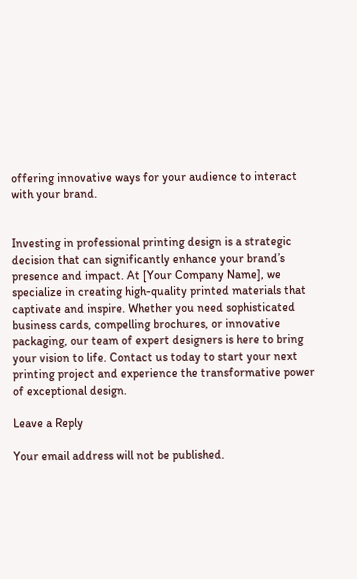offering innovative ways for your audience to interact with your brand.


Investing in professional printing design is a strategic decision that can significantly enhance your brand’s presence and impact. At [Your Company Name], we specialize in creating high-quality printed materials that captivate and inspire. Whether you need sophisticated business cards, compelling brochures, or innovative packaging, our team of expert designers is here to bring your vision to life. Contact us today to start your next printing project and experience the transformative power of exceptional design.

Leave a Reply

Your email address will not be published.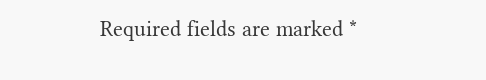Required fields are marked *